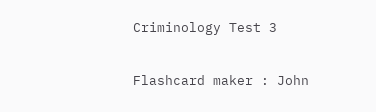Criminology Test 3

Flashcard maker : John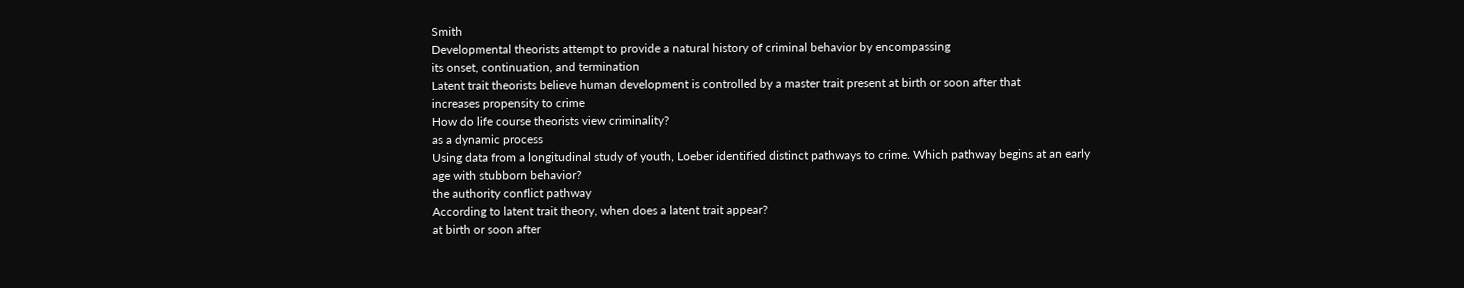Smith
Developmental theorists attempt to provide a natural history of criminal behavior by encompassing
its onset, continuation, and termination
Latent trait theorists believe human development is controlled by a master trait present at birth or soon after that
increases propensity to crime
How do life course theorists view criminality?
as a dynamic process
Using data from a longitudinal study of youth, Loeber identified distinct pathways to crime. Which pathway begins at an early age with stubborn behavior?
the authority conflict pathway
According to latent trait theory, when does a latent trait appear?
at birth or soon after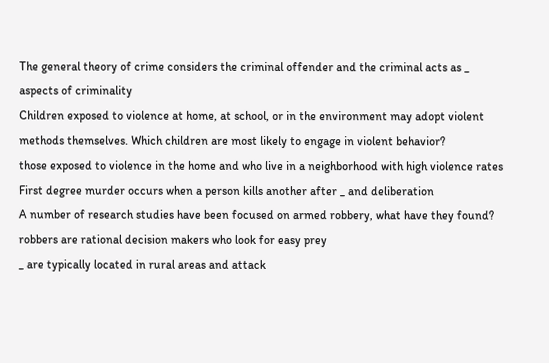The general theory of crime considers the criminal offender and the criminal acts as _ aspects of criminality
Children exposed to violence at home, at school, or in the environment may adopt violent methods themselves. Which children are most likely to engage in violent behavior?
those exposed to violence in the home and who live in a neighborhood with high violence rates
First degree murder occurs when a person kills another after _ and deliberation
A number of research studies have been focused on armed robbery, what have they found?
robbers are rational decision makers who look for easy prey
_ are typically located in rural areas and attack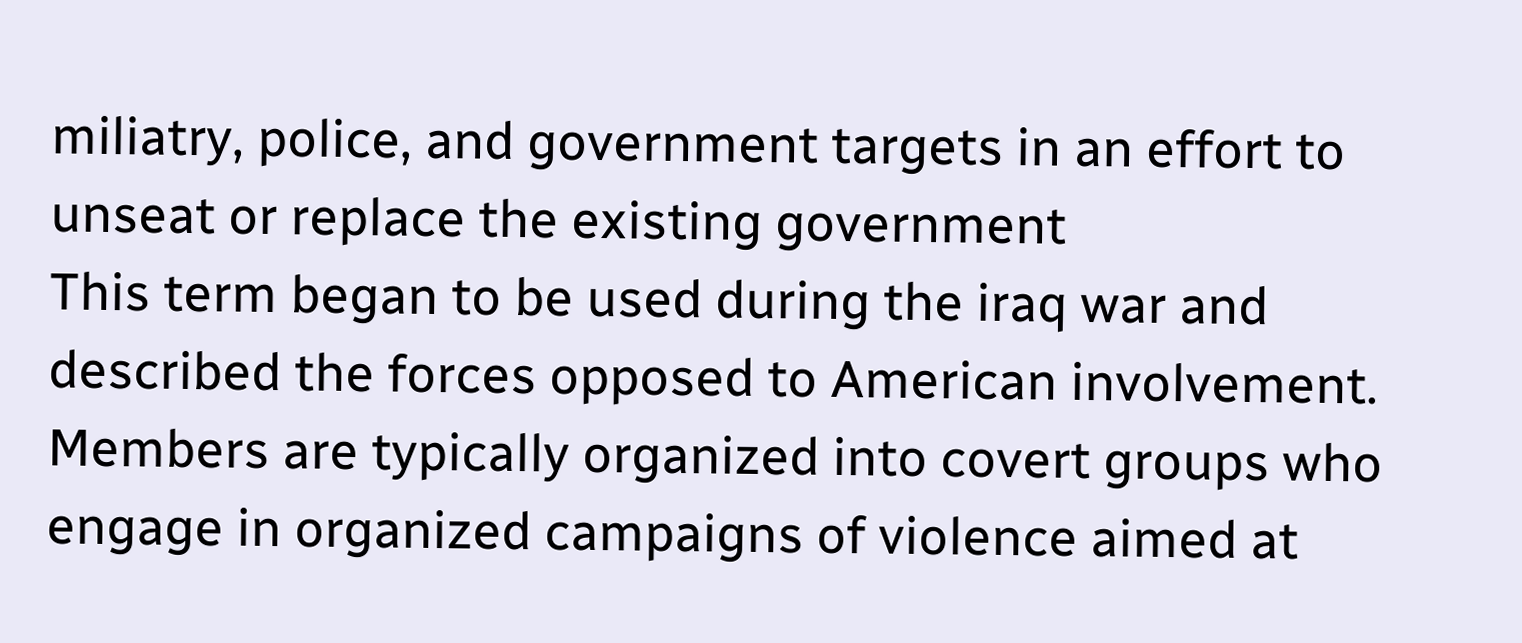miliatry, police, and government targets in an effort to unseat or replace the existing government
This term began to be used during the iraq war and described the forces opposed to American involvement. Members are typically organized into covert groups who engage in organized campaigns of violence aimed at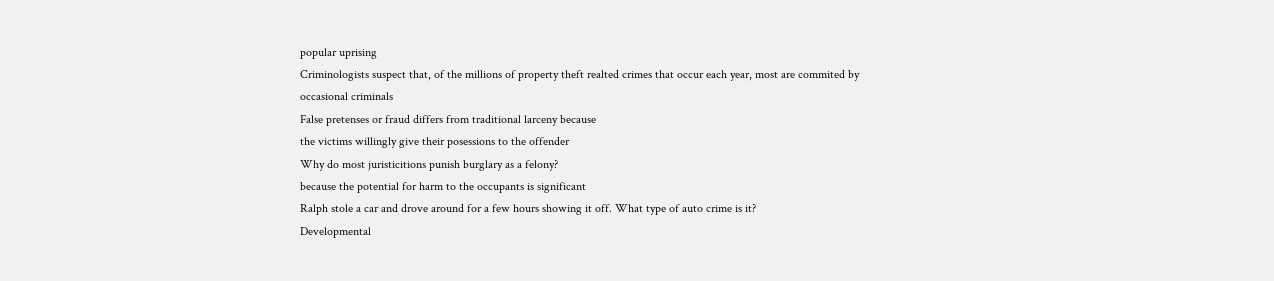popular uprising
Criminologists suspect that, of the millions of property theft realted crimes that occur each year, most are commited by
occasional criminals
False pretenses or fraud differs from traditional larceny because
the victims willingly give their posessions to the offender
Why do most juristicitions punish burglary as a felony?
because the potential for harm to the occupants is significant
Ralph stole a car and drove around for a few hours showing it off. What type of auto crime is it?
Developmental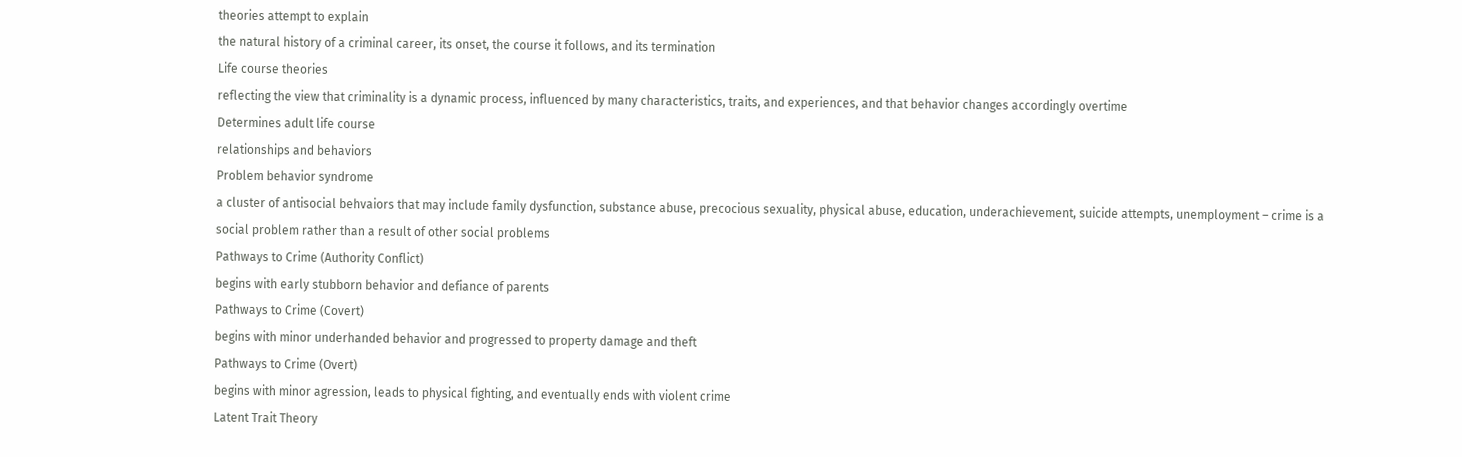theories attempt to explain
the natural history of a criminal career, its onset, the course it follows, and its termination
Life course theories
reflecting the view that criminality is a dynamic process, influenced by many characteristics, traits, and experiences, and that behavior changes accordingly overtime
Determines adult life course
relationships and behaviors
Problem behavior syndrome
a cluster of antisocial behvaiors that may include family dysfunction, substance abuse, precocious sexuality, physical abuse, education, underachievement, suicide attempts, unemployment – crime is a social problem rather than a result of other social problems
Pathways to Crime (Authority Conflict)
begins with early stubborn behavior and defiance of parents
Pathways to Crime (Covert)
begins with minor underhanded behavior and progressed to property damage and theft
Pathways to Crime (Overt)
begins with minor agression, leads to physical fighting, and eventually ends with violent crime
Latent Trait Theory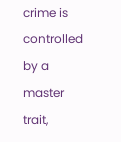crime is controlled by a master trait,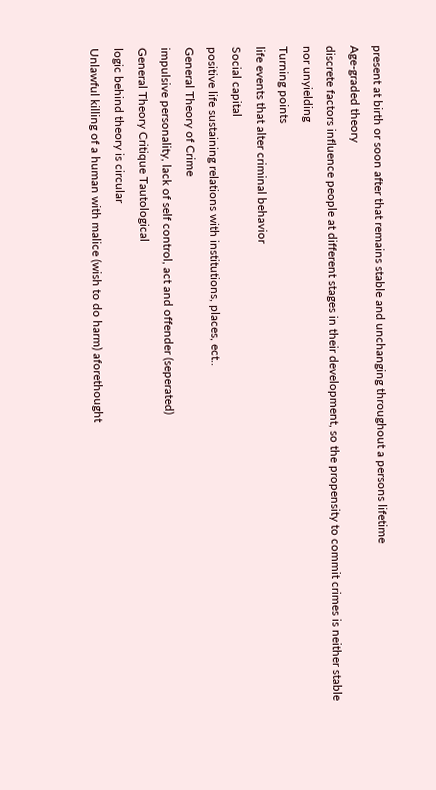present at birth or soon after that remains stable and unchanging throughout a persons lifetime
Age-graded theory
discrete factors influence people at different stages in their development, so the propensity to commit crimes is neither stable nor unyielding
Turning points
life events that alter criminal behavior
Social capital
positive life sustaining relations with institutions, places, ect..
General Theory of Crime
impulsive personality, lack of self control, act and offender (seperated)
General Theory Critique Tautological
logic behind theory is circular
Unlawful killing of a human with malice (wish to do harm) aforethought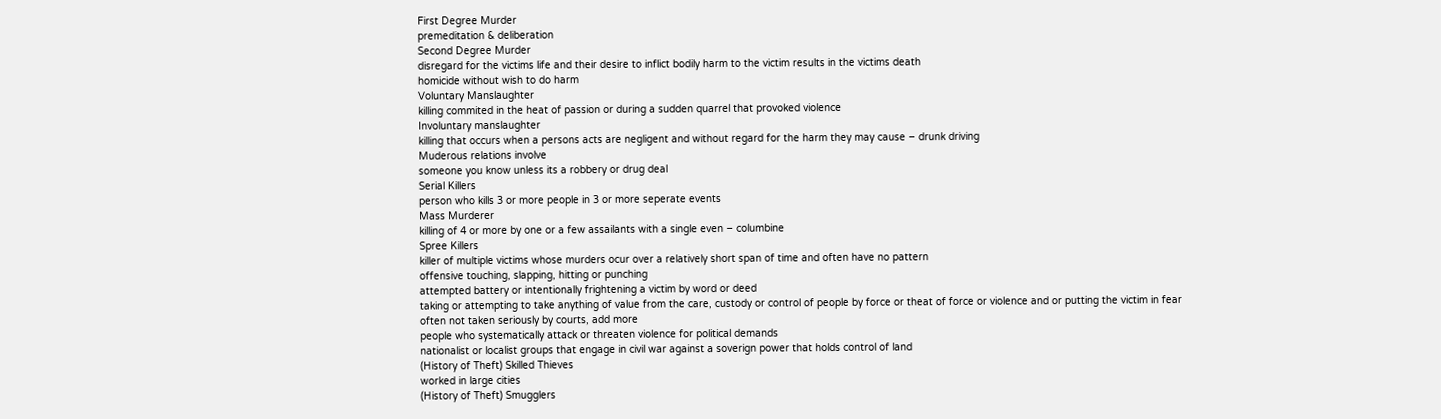First Degree Murder
premeditation & deliberation
Second Degree Murder
disregard for the victims life and their desire to inflict bodily harm to the victim results in the victims death
homicide without wish to do harm
Voluntary Manslaughter
killing commited in the heat of passion or during a sudden quarrel that provoked violence
Involuntary manslaughter
killing that occurs when a persons acts are negligent and without regard for the harm they may cause – drunk driving
Muderous relations involve
someone you know unless its a robbery or drug deal
Serial Killers
person who kills 3 or more people in 3 or more seperate events
Mass Murderer
killing of 4 or more by one or a few assailants with a single even – columbine
Spree Killers
killer of multiple victims whose murders ocur over a relatively short span of time and often have no pattern
offensive touching, slapping, hitting or punching
attempted battery or intentionally frightening a victim by word or deed
taking or attempting to take anything of value from the care, custody or control of people by force or theat of force or violence and or putting the victim in fear
often not taken seriously by courts, add more
people who systematically attack or threaten violence for political demands
nationalist or localist groups that engage in civil war against a soverign power that holds control of land
(History of Theft) Skilled Thieves
worked in large cities
(History of Theft) Smugglers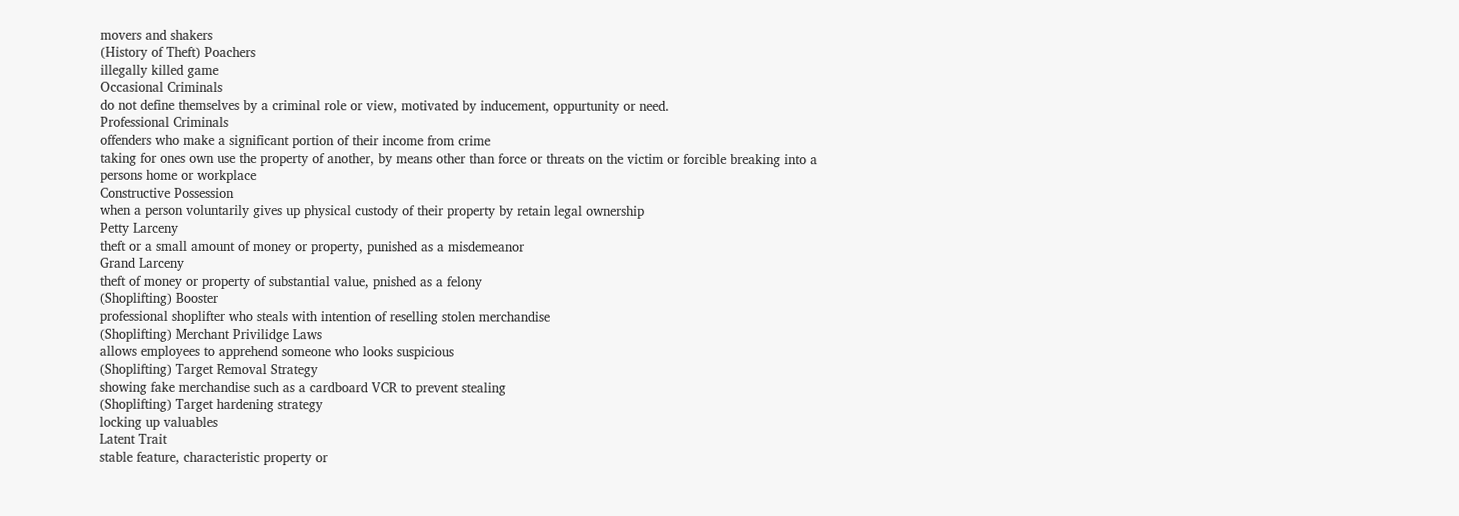movers and shakers
(History of Theft) Poachers
illegally killed game
Occasional Criminals
do not define themselves by a criminal role or view, motivated by inducement, oppurtunity or need.
Professional Criminals
offenders who make a significant portion of their income from crime
taking for ones own use the property of another, by means other than force or threats on the victim or forcible breaking into a persons home or workplace
Constructive Possession
when a person voluntarily gives up physical custody of their property by retain legal ownership
Petty Larceny
theft or a small amount of money or property, punished as a misdemeanor
Grand Larceny
theft of money or property of substantial value, pnished as a felony
(Shoplifting) Booster
professional shoplifter who steals with intention of reselling stolen merchandise
(Shoplifting) Merchant Privilidge Laws
allows employees to apprehend someone who looks suspicious
(Shoplifting) Target Removal Strategy
showing fake merchandise such as a cardboard VCR to prevent stealing
(Shoplifting) Target hardening strategy
locking up valuables
Latent Trait
stable feature, characteristic property or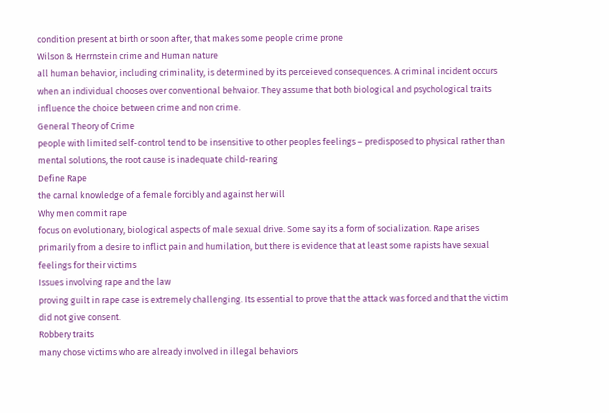condition present at birth or soon after, that makes some people crime prone
Wilson & Herrnstein crime and Human nature
all human behavior, including criminality, is determined by its perceieved consequences. A criminal incident occurs when an individual chooses over conventional behvaior. They assume that both biological and psychological traits influence the choice between crime and non crime.
General Theory of Crime
people with limited self-control tend to be insensitive to other peoples feelings – predisposed to physical rather than mental solutions, the root cause is inadequate child-rearing
Define Rape
the carnal knowledge of a female forcibly and against her will
Why men commit rape
focus on evolutionary, biological aspects of male sexual drive. Some say its a form of socialization. Rape arises primarily from a desire to inflict pain and humilation, but there is evidence that at least some rapists have sexual feelings for their victims
Issues involving rape and the law
proving guilt in rape case is extremely challenging. Its essential to prove that the attack was forced and that the victim did not give consent.
Robbery traits
many chose victims who are already involved in illegal behaviors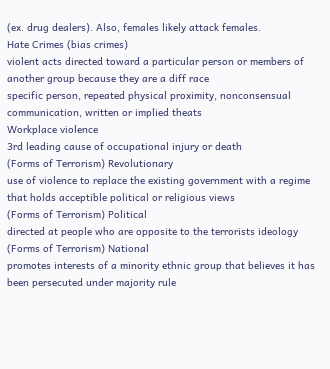(ex. drug dealers). Also, females likely attack females.
Hate Crimes (bias crimes)
violent acts directed toward a particular person or members of another group because they are a diff race
specific person, repeated physical proximity, nonconsensual communication, written or implied theats
Workplace violence
3rd leading cause of occupational injury or death
(Forms of Terrorism) Revolutionary
use of violence to replace the existing government with a regime that holds acceptible political or religious views
(Forms of Terrorism) Political
directed at people who are opposite to the terrorists ideology
(Forms of Terrorism) National
promotes interests of a minority ethnic group that believes it has been persecuted under majority rule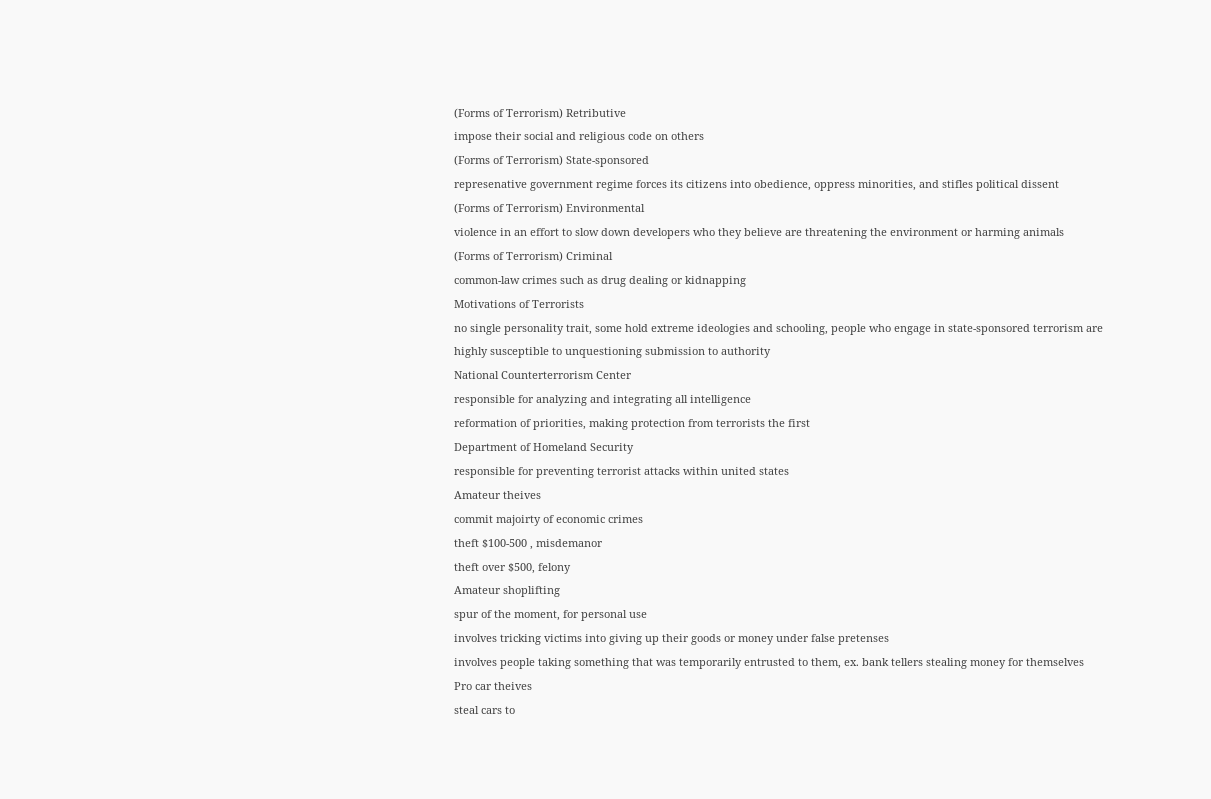(Forms of Terrorism) Retributive
impose their social and religious code on others
(Forms of Terrorism) State-sponsored
represenative government regime forces its citizens into obedience, oppress minorities, and stifles political dissent
(Forms of Terrorism) Environmental
violence in an effort to slow down developers who they believe are threatening the environment or harming animals
(Forms of Terrorism) Criminal
common-law crimes such as drug dealing or kidnapping
Motivations of Terrorists
no single personality trait, some hold extreme ideologies and schooling, people who engage in state-sponsored terrorism are highly susceptible to unquestioning submission to authority
National Counterterrorism Center
responsible for analyzing and integrating all intelligence
reformation of priorities, making protection from terrorists the first
Department of Homeland Security
responsible for preventing terrorist attacks within united states
Amateur theives
commit majoirty of economic crimes
theft $100-500 , misdemanor
theft over $500, felony
Amateur shoplifting
spur of the moment, for personal use
involves tricking victims into giving up their goods or money under false pretenses
involves people taking something that was temporarily entrusted to them, ex. bank tellers stealing money for themselves
Pro car theives
steal cars to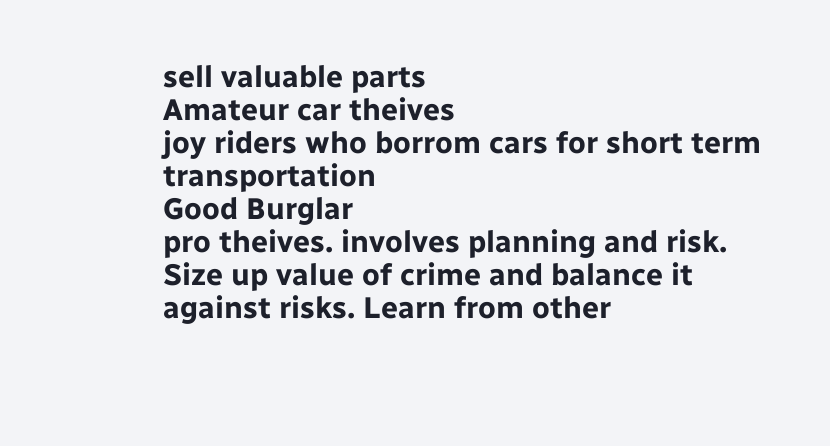sell valuable parts
Amateur car theives
joy riders who borrom cars for short term transportation
Good Burglar
pro theives. involves planning and risk. Size up value of crime and balance it against risks. Learn from other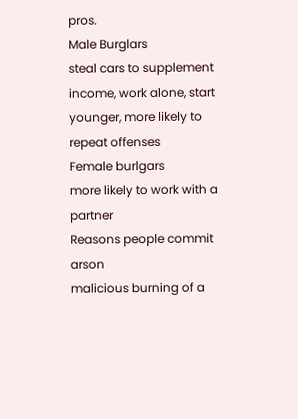pros.
Male Burglars
steal cars to supplement income, work alone, start younger, more likely to repeat offenses
Female burlgars
more likely to work with a partner
Reasons people commit arson
malicious burning of a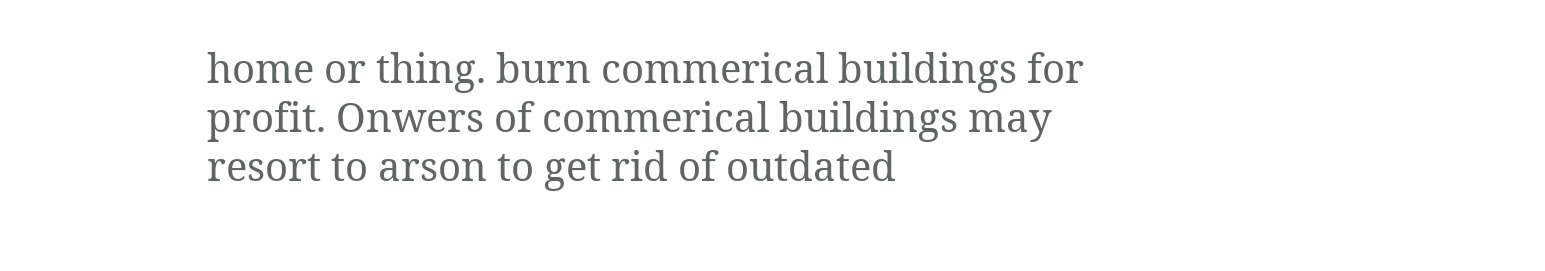home or thing. burn commerical buildings for profit. Onwers of commerical buildings may resort to arson to get rid of outdated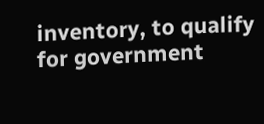inventory, to qualify for government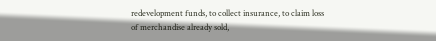redevelopment funds, to collect insurance, to claim loss of merchandise already sold,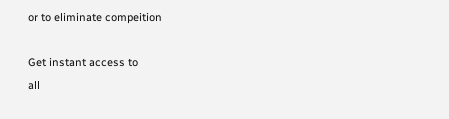or to eliminate compeition

Get instant access to
all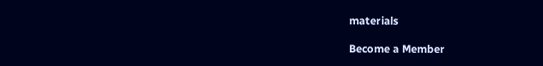materials

Become a Member